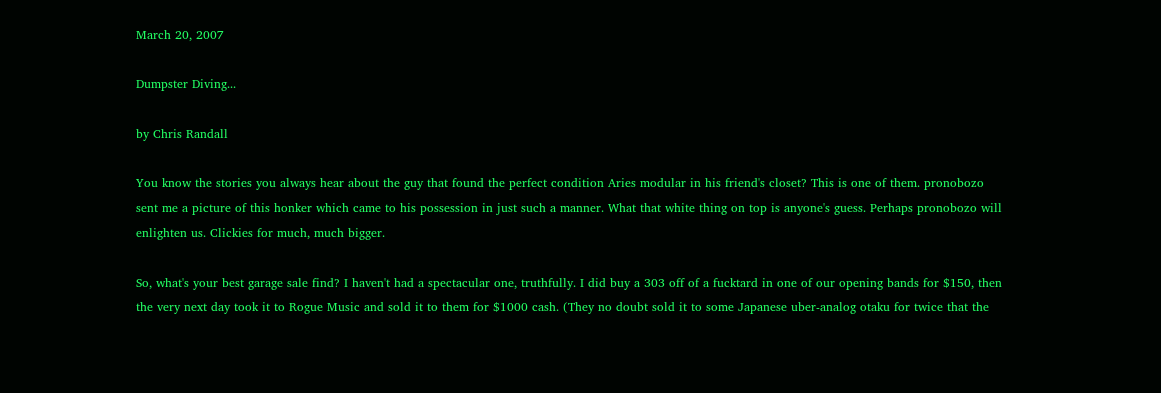March 20, 2007

Dumpster Diving...

by Chris Randall

You know the stories you always hear about the guy that found the perfect condition Aries modular in his friend's closet? This is one of them. pronobozo sent me a picture of this honker which came to his possession in just such a manner. What that white thing on top is anyone's guess. Perhaps pronobozo will enlighten us. Clickies for much, much bigger.

So, what's your best garage sale find? I haven't had a spectacular one, truthfully. I did buy a 303 off of a fucktard in one of our opening bands for $150, then the very next day took it to Rogue Music and sold it to them for $1000 cash. (They no doubt sold it to some Japanese uber-analog otaku for twice that the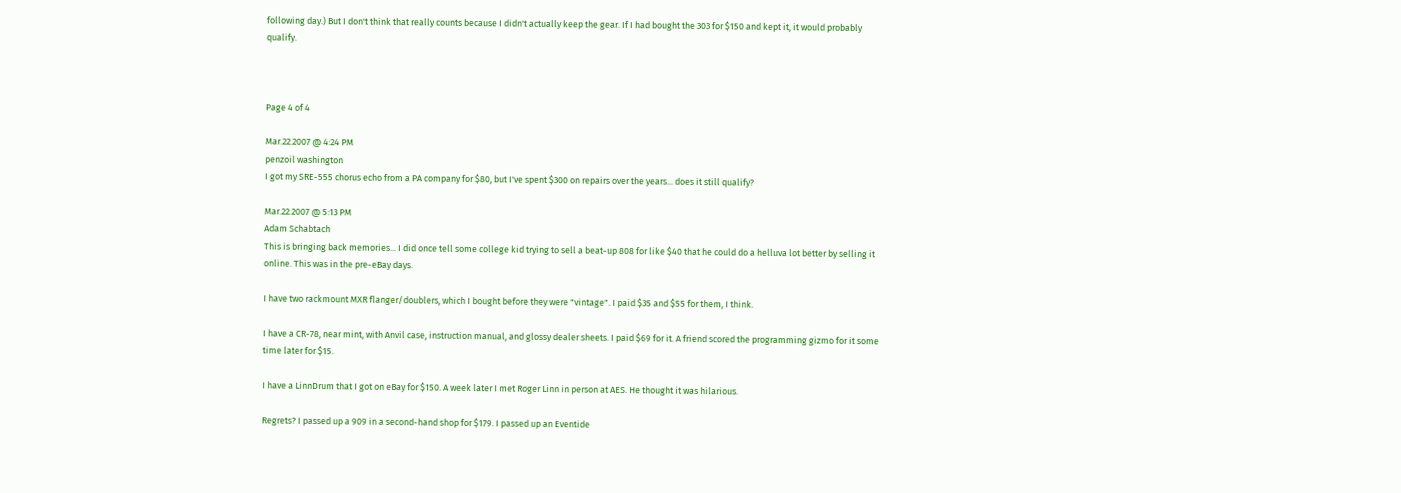following day.) But I don't think that really counts because I didn't actually keep the gear. If I had bought the 303 for $150 and kept it, it would probably qualify.



Page 4 of 4

Mar.22.2007 @ 4:24 PM
penzoil washington
I got my SRE-555 chorus echo from a PA company for $80, but I've spent $300 on repairs over the years... does it still qualify?

Mar.22.2007 @ 5:13 PM
Adam Schabtach
This is bringing back memories... I did once tell some college kid trying to sell a beat-up 808 for like $40 that he could do a helluva lot better by selling it online. This was in the pre-eBay days.

I have two rackmount MXR flanger/doublers, which I bought before they were "vintage". I paid $35 and $55 for them, I think.

I have a CR-78, near mint, with Anvil case, instruction manual, and glossy dealer sheets. I paid $69 for it. A friend scored the programming gizmo for it some time later for $15.

I have a LinnDrum that I got on eBay for $150. A week later I met Roger Linn in person at AES. He thought it was hilarious.

Regrets? I passed up a 909 in a second-hand shop for $179. I passed up an Eventide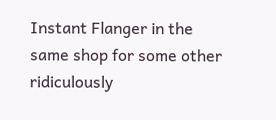Instant Flanger in the same shop for some other ridiculously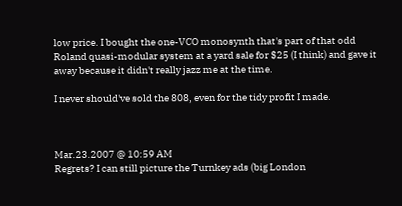low price. I bought the one-VCO monosynth that's part of that odd Roland quasi-modular system at a yard sale for $25 (I think) and gave it away because it didn't really jazz me at the time.

I never should've sold the 808, even for the tidy profit I made.



Mar.23.2007 @ 10:59 AM
Regrets? I can still picture the Turnkey ads (big London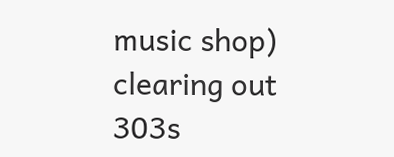music shop) clearing out 303s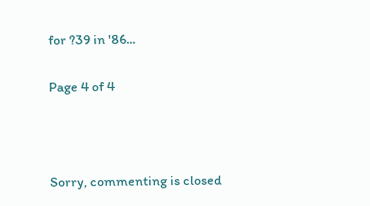for ?39 in '86...

Page 4 of 4



Sorry, commenting is closed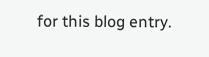for this blog entry.